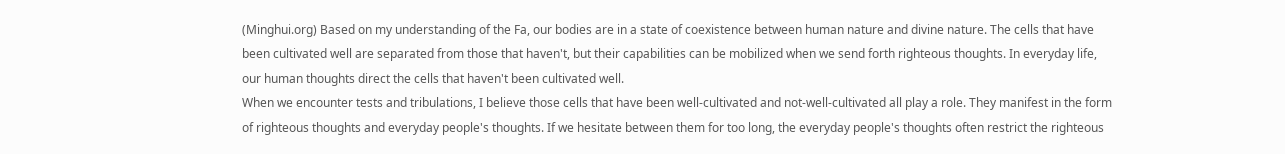(Minghui.org) Based on my understanding of the Fa, our bodies are in a state of coexistence between human nature and divine nature. The cells that have been cultivated well are separated from those that haven't, but their capabilities can be mobilized when we send forth righteous thoughts. In everyday life, our human thoughts direct the cells that haven't been cultivated well.
When we encounter tests and tribulations, I believe those cells that have been well-cultivated and not-well-cultivated all play a role. They manifest in the form of righteous thoughts and everyday people's thoughts. If we hesitate between them for too long, the everyday people's thoughts often restrict the righteous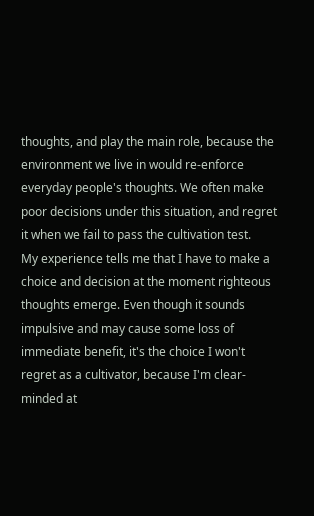thoughts, and play the main role, because the environment we live in would re-enforce everyday people's thoughts. We often make poor decisions under this situation, and regret it when we fail to pass the cultivation test.
My experience tells me that I have to make a choice and decision at the moment righteous thoughts emerge. Even though it sounds impulsive and may cause some loss of immediate benefit, it's the choice I won't regret as a cultivator, because I'm clear-minded at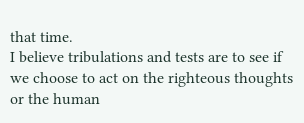that time.
I believe tribulations and tests are to see if we choose to act on the righteous thoughts or the human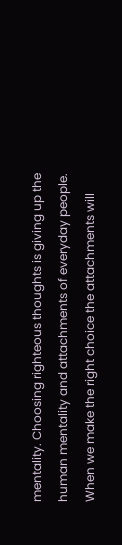mentality. Choosing righteous thoughts is giving up the human mentality and attachments of everyday people. When we make the right choice the attachments will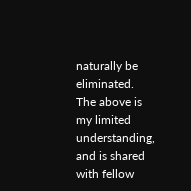naturally be eliminated.
The above is my limited understanding, and is shared with fellow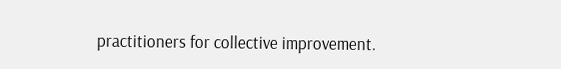practitioners for collective improvement.